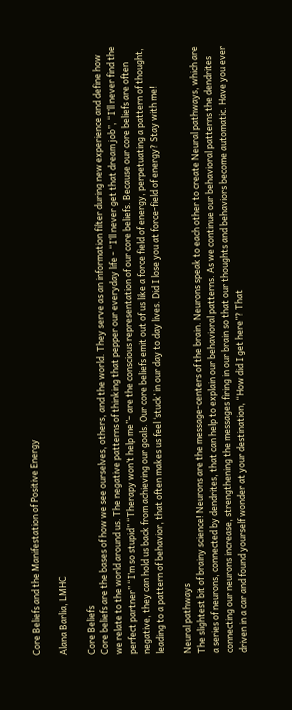Core Beliefs and the Manifestation of Positive Energy

Alana Barlia, LMHC

Core Beliefs
Core beliefs are the bases of how we see ourselves, others, and the world. They serve as an information filter during new experience and define how we relate to the world around us. The negative patterns of thinking that pepper our everyday life - “I’ll never get that dream job”, “I’ll never find the perfect partner” “I’m so stupid” “Therapy won’t help me”– are the conscious representation of our core beliefs. Because our core beliefs are often negative, they can hold us back from achieving our goals. Our core beliefs emit out of us like a force field of energy, perpetuating a pattern of thought, leading to a pattern of behavior, that often makes us feel ‘stuck’ in our day to day lives. Did I lose you at force-field of energy? Stay with me!

Neural pathways
The slightest bit of brainy science! Neurons are the message-centers of the brain. Neurons speak to each other to create Neural pathways, which are a series of neurons, connected by dendrites, that can help to explain our behavioral patterns. As we continue our behavioral patterns the dendrites connecting our neurons increase, strengthening the messages firing in our brain so that our thoughts and behaviors become automatic. Have you ever driven in a car and found yourself wonder at your destination, “How did I get here”? That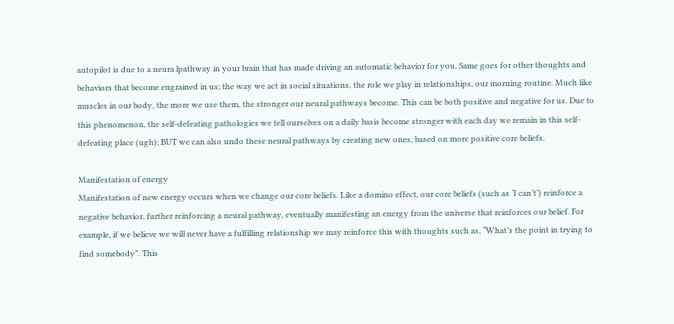autopilot is due to a neura lpathway in your brain that has made driving an automatic behavior for you. Same goes for other thoughts and behaviors that become engrained in us; the way we act in social situations, the role we play in relationships, our morning routine. Much like muscles in our body, the more we use them, the stronger our neural pathways become. This can be both positive and negative for us. Due to this phenomenon, the self-defeating pathologies we tell ourselves on a daily basis become stronger with each day we remain in this self-defeating place (ugh); BUT we can also undo these neural pathways by creating new ones, based on more positive core beliefs.

Manifestation of energy
Manifestation of new energy occurs when we change our core beliefs. Like a domino effect, our core beliefs (such as ‘I can’t’) reinforce a negative behavior, further reinforcing a neural pathway, eventually manifesting an energy from the universe that reinforces our belief. For example, if we believe we will never have a fulfilling relationship we may reinforce this with thoughts such as, “What’s the point in trying to find somebody”. This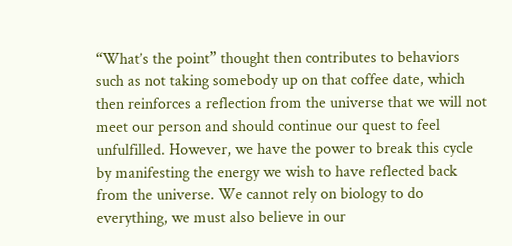“What’s the point” thought then contributes to behaviors such as not taking somebody up on that coffee date, which then reinforces a reflection from the universe that we will not meet our person and should continue our quest to feel unfulfilled. However, we have the power to break this cycle by manifesting the energy we wish to have reflected back from the universe. We cannot rely on biology to do everything, we must also believe in our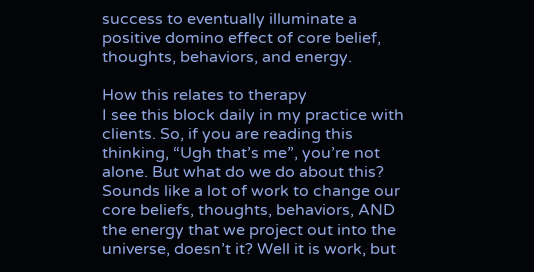success to eventually illuminate a positive domino effect of core belief, thoughts, behaviors, and energy.

How this relates to therapy
I see this block daily in my practice with clients. So, if you are reading this thinking, “Ugh that’s me”, you’re not alone. But what do we do about this? Sounds like a lot of work to change our core beliefs, thoughts, behaviors, AND the energy that we project out into the universe, doesn’t it? Well it is work, but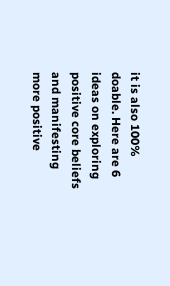it is also 100% doable. Here are 6 ideas on exploring positive core beliefs and manifesting more positive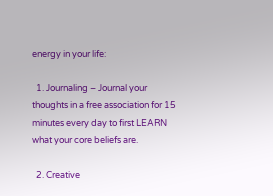energy in your life:

  1. Journaling – Journal your thoughts in a free association for 15 minutes every day to first LEARN what your core beliefs are.

  2. Creative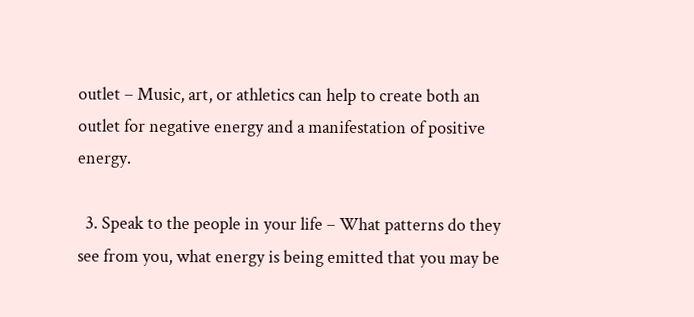outlet – Music, art, or athletics can help to create both an outlet for negative energy and a manifestation of positive energy.

  3. Speak to the people in your life – What patterns do they see from you, what energy is being emitted that you may be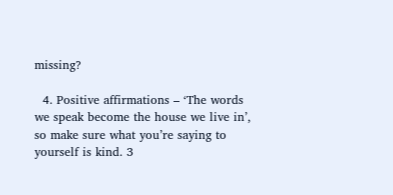missing?

  4. Positive affirmations – ‘The words we speak become the house we live in’, so make sure what you’re saying to yourself is kind. 3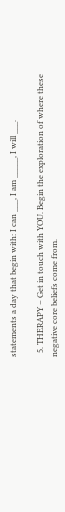statements a day that begin with: I can ___, I am _____, I will ___.

  5. THERAPY – Get in touch with YOU. Begin the exploration of where these negative core beliefs come from.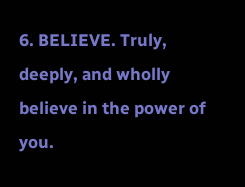6. BELIEVE. Truly, deeply, and wholly believe in the power of you.